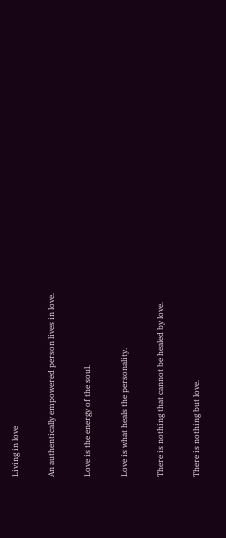Living in love

An authentically empowered person lives in love.

Love is the energy of the soul.

Love is what heals the personality.

There is nothing that cannot be healed by love.

There is nothing but love.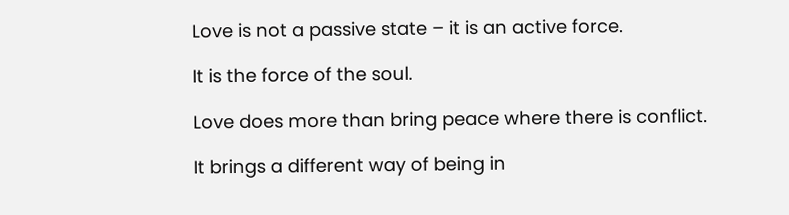Love is not a passive state – it is an active force.

It is the force of the soul.

Love does more than bring peace where there is conflict.

It brings a different way of being in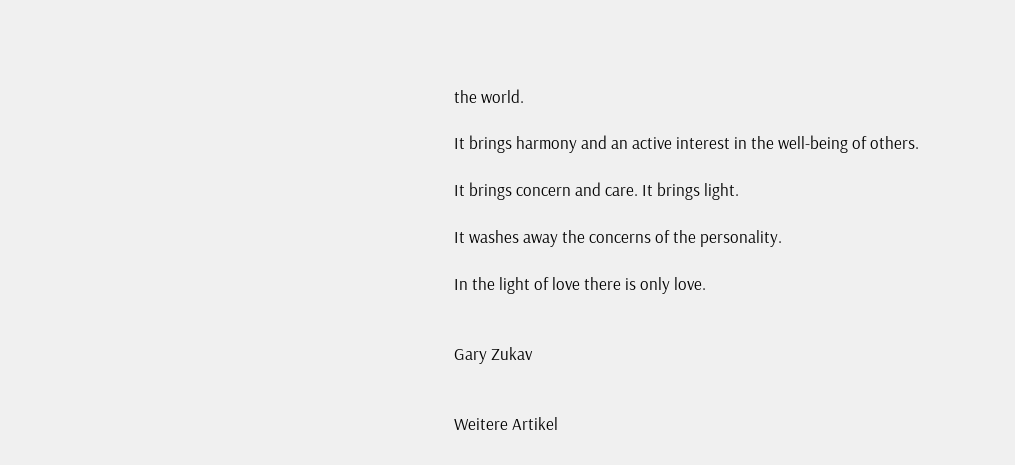the world.

It brings harmony and an active interest in the well-being of others.

It brings concern and care. It brings light.

It washes away the concerns of the personality.

In the light of love there is only love.


Gary Zukav


Weitere Artikel